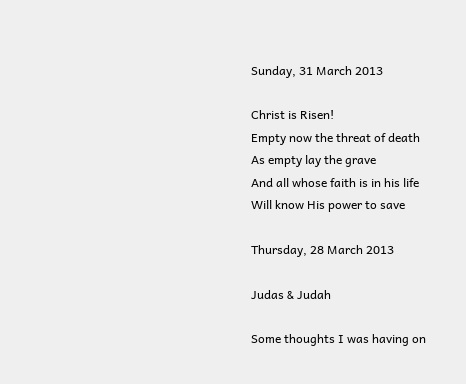Sunday, 31 March 2013

Christ is Risen!
Empty now the threat of death
As empty lay the grave
And all whose faith is in his life
Will know His power to save

Thursday, 28 March 2013

Judas & Judah

Some thoughts I was having on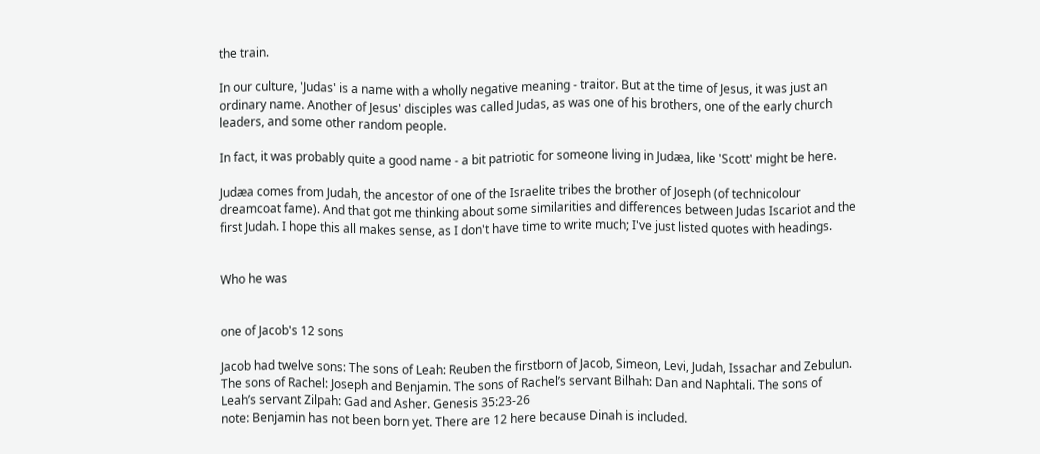the train.

In our culture, 'Judas' is a name with a wholly negative meaning - traitor. But at the time of Jesus, it was just an ordinary name. Another of Jesus' disciples was called Judas, as was one of his brothers, one of the early church leaders, and some other random people.

In fact, it was probably quite a good name - a bit patriotic for someone living in Judæa, like 'Scott' might be here.

Judæa comes from Judah, the ancestor of one of the Israelite tribes the brother of Joseph (of technicolour dreamcoat fame). And that got me thinking about some similarities and differences between Judas Iscariot and the first Judah. I hope this all makes sense, as I don't have time to write much; I've just listed quotes with headings.


Who he was


one of Jacob's 12 sons

Jacob had twelve sons: The sons of Leah: Reuben the firstborn of Jacob, Simeon, Levi, Judah, Issachar and Zebulun. The sons of Rachel: Joseph and Benjamin. The sons of Rachel’s servant Bilhah: Dan and Naphtali. The sons of Leah’s servant Zilpah: Gad and Asher. Genesis 35:23-26
note: Benjamin has not been born yet. There are 12 here because Dinah is included.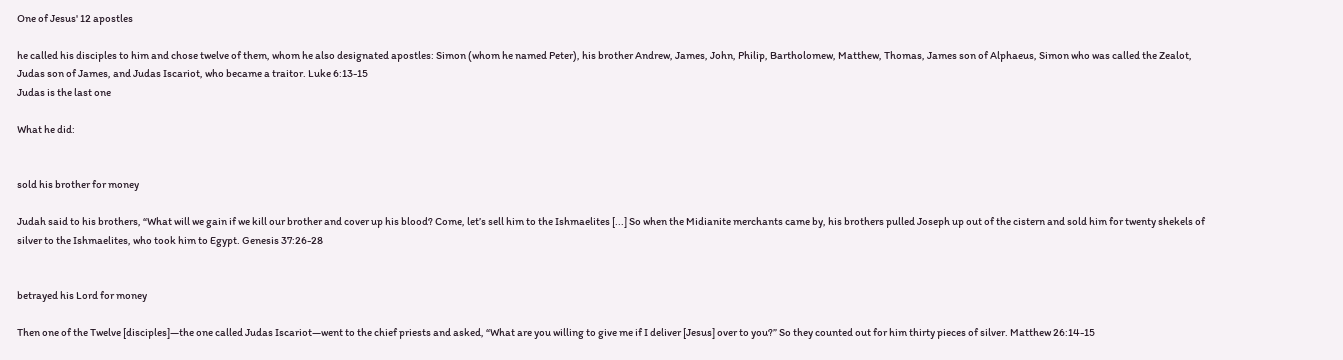One of Jesus' 12 apostles

he called his disciples to him and chose twelve of them, whom he also designated apostles: Simon (whom he named Peter), his brother Andrew, James, John, Philip, Bartholomew, Matthew, Thomas, James son of Alphaeus, Simon who was called the Zealot, Judas son of James, and Judas Iscariot, who became a traitor. Luke 6:13-15
Judas is the last one

What he did:


sold his brother for money

Judah said to his brothers, “What will we gain if we kill our brother and cover up his blood? Come, let’s sell him to the Ishmaelites [...] So when the Midianite merchants came by, his brothers pulled Joseph up out of the cistern and sold him for twenty shekels of silver to the Ishmaelites, who took him to Egypt. Genesis 37:26-28


betrayed his Lord for money

Then one of the Twelve [disciples]—the one called Judas Iscariot—went to the chief priests and asked, “What are you willing to give me if I deliver [Jesus] over to you?” So they counted out for him thirty pieces of silver. Matthew 26:14-15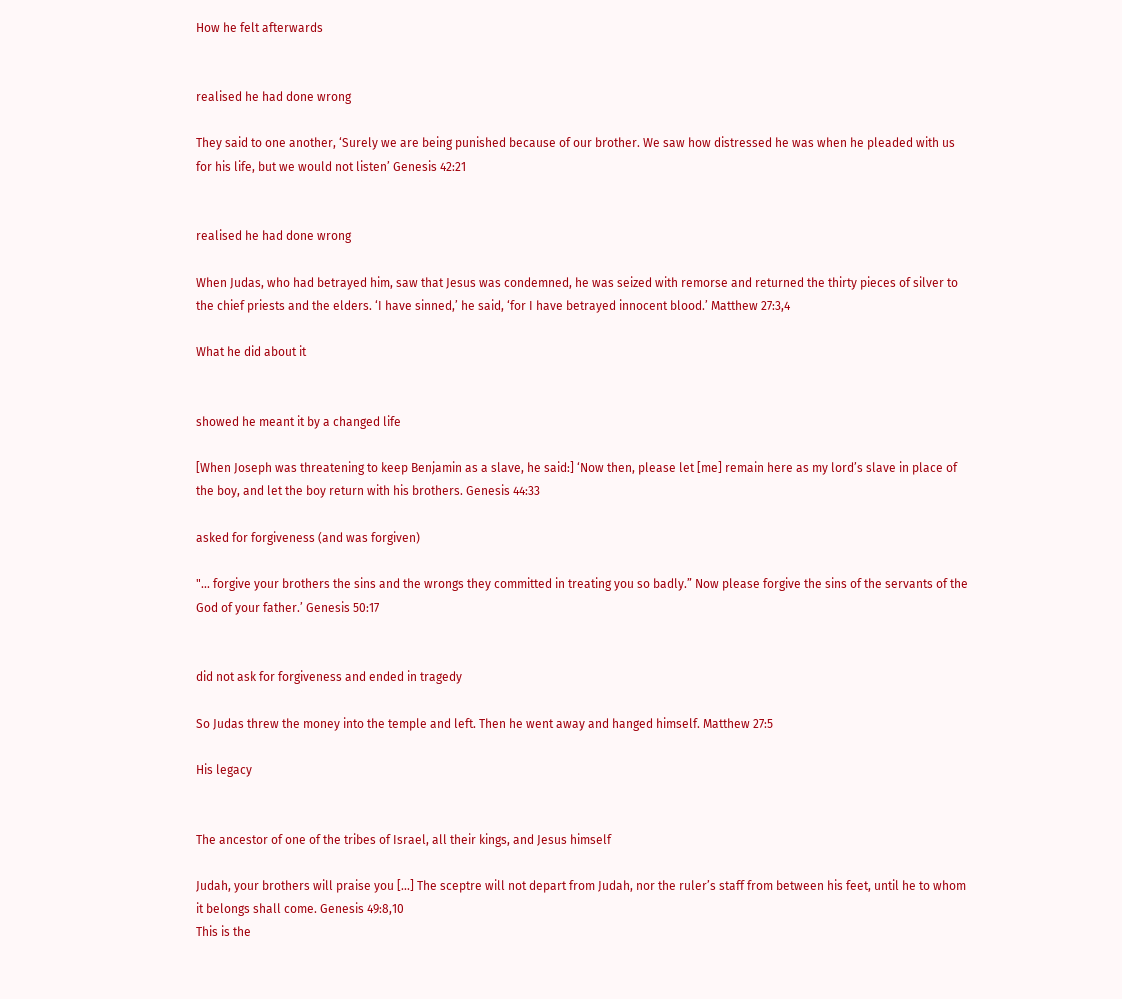How he felt afterwards


realised he had done wrong

They said to one another, ‘Surely we are being punished because of our brother. We saw how distressed he was when he pleaded with us for his life, but we would not listen’ Genesis 42:21


realised he had done wrong

When Judas, who had betrayed him, saw that Jesus was condemned, he was seized with remorse and returned the thirty pieces of silver to the chief priests and the elders. ‘I have sinned,’ he said, ‘for I have betrayed innocent blood.’ Matthew 27:3,4

What he did about it


showed he meant it by a changed life

[When Joseph was threatening to keep Benjamin as a slave, he said:] ‘Now then, please let [me] remain here as my lord’s slave in place of the boy, and let the boy return with his brothers. Genesis 44:33

asked for forgiveness (and was forgiven)

"... forgive your brothers the sins and the wrongs they committed in treating you so badly.” Now please forgive the sins of the servants of the God of your father.’ Genesis 50:17


did not ask for forgiveness and ended in tragedy

So Judas threw the money into the temple and left. Then he went away and hanged himself. Matthew 27:5

His legacy


The ancestor of one of the tribes of Israel, all their kings, and Jesus himself

Judah, your brothers will praise you [...] The sceptre will not depart from Judah, nor the ruler’s staff from between his feet, until he to whom it belongs shall come. Genesis 49:8,10
This is the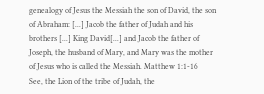genealogy of Jesus the Messiah the son of David, the son of Abraham: [...] Jacob the father of Judah and his brothers [...] King David[...] and Jacob the father of Joseph, the husband of Mary, and Mary was the mother of Jesus who is called the Messiah. Matthew 1:1-16
See, the Lion of the tribe of Judah, the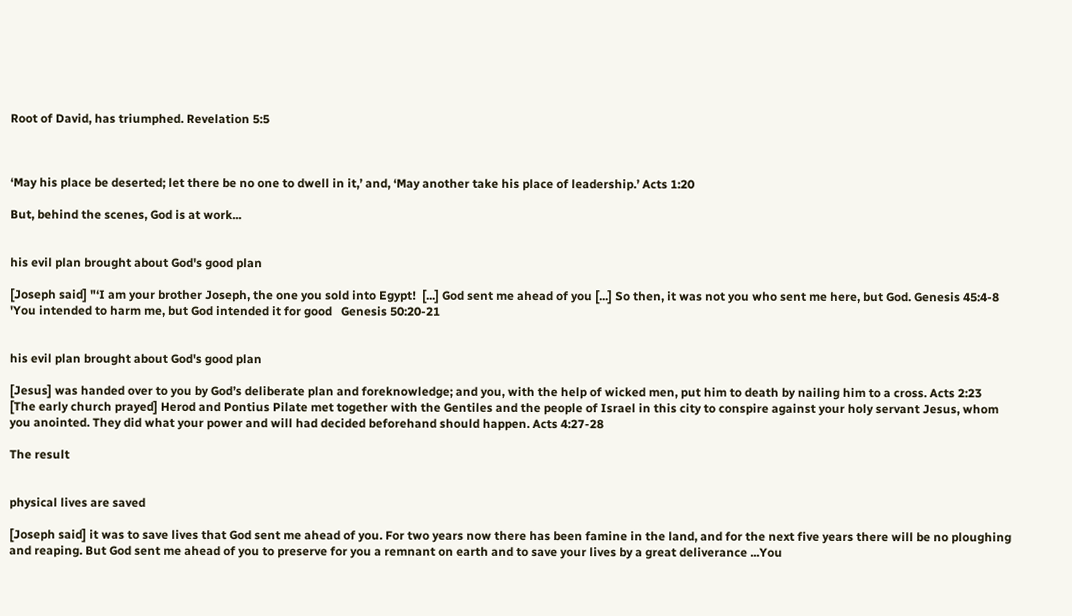Root of David, has triumphed. Revelation 5:5



‘May his place be deserted; let there be no one to dwell in it,’ and, ‘May another take his place of leadership.’ Acts 1:20

But, behind the scenes, God is at work...


his evil plan brought about God's good plan

[Joseph said] "‘I am your brother Joseph, the one you sold into Egypt!  [...] God sent me ahead of you [...] So then, it was not you who sent me here, but God. Genesis 45:4-8
'You intended to harm me, but God intended it for good   Genesis 50:20-21


his evil plan brought about God's good plan

[Jesus] was handed over to you by God’s deliberate plan and foreknowledge; and you, with the help of wicked men, put him to death by nailing him to a cross. Acts 2:23
[The early church prayed] Herod and Pontius Pilate met together with the Gentiles and the people of Israel in this city to conspire against your holy servant Jesus, whom you anointed. They did what your power and will had decided beforehand should happen. Acts 4:27-28

The result


physical lives are saved

[Joseph said] it was to save lives that God sent me ahead of you. For two years now there has been famine in the land, and for the next five years there will be no ploughing and reaping. But God sent me ahead of you to preserve for you a remnant on earth and to save your lives by a great deliverance ...You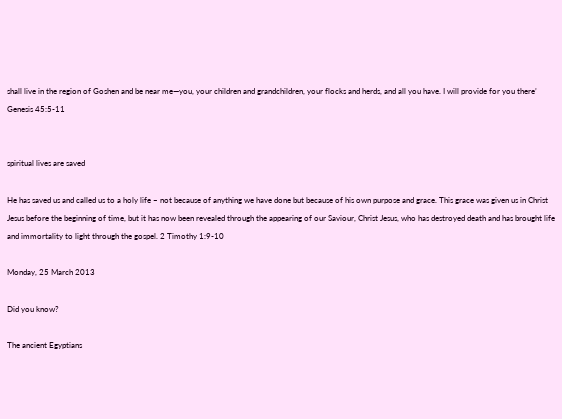shall live in the region of Goshen and be near me—you, your children and grandchildren, your flocks and herds, and all you have. I will provide for you there’ Genesis 45:5-11


spiritual lives are saved

He has saved us and called us to a holy life – not because of anything we have done but because of his own purpose and grace. This grace was given us in Christ Jesus before the beginning of time, but it has now been revealed through the appearing of our Saviour, Christ Jesus, who has destroyed death and has brought life and immortality to light through the gospel. 2 Timothy 1:9-10

Monday, 25 March 2013

Did you know?

The ancient Egyptians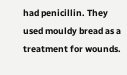had penicillin. They used mouldy bread as a treatment for wounds.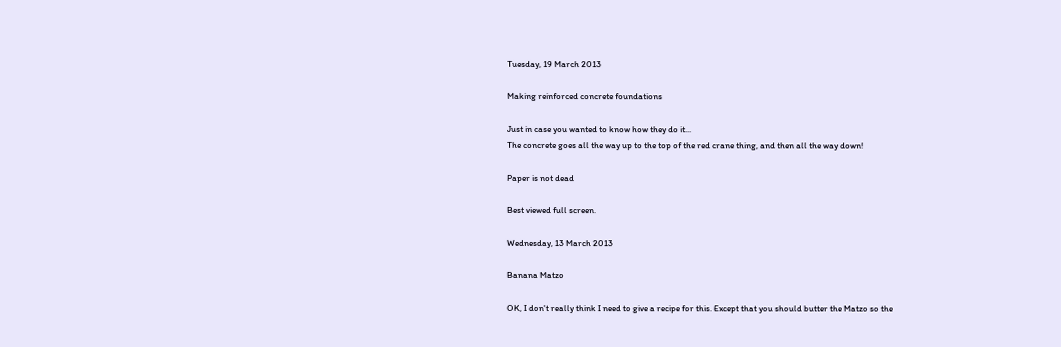Tuesday, 19 March 2013

Making reinforced concrete foundations

Just in case you wanted to know how they do it...
The concrete goes all the way up to the top of the red crane thing, and then all the way down!

Paper is not dead

Best viewed full screen.

Wednesday, 13 March 2013

Banana Matzo

OK, I don't really think I need to give a recipe for this. Except that you should butter the Matzo so the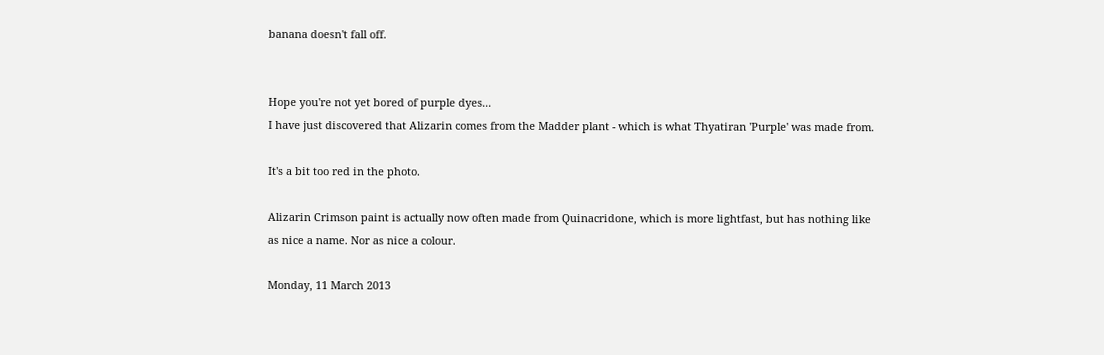banana doesn't fall off.


Hope you're not yet bored of purple dyes...
I have just discovered that Alizarin comes from the Madder plant - which is what Thyatiran 'Purple' was made from.

It's a bit too red in the photo.

Alizarin Crimson paint is actually now often made from Quinacridone, which is more lightfast, but has nothing like as nice a name. Nor as nice a colour.

Monday, 11 March 2013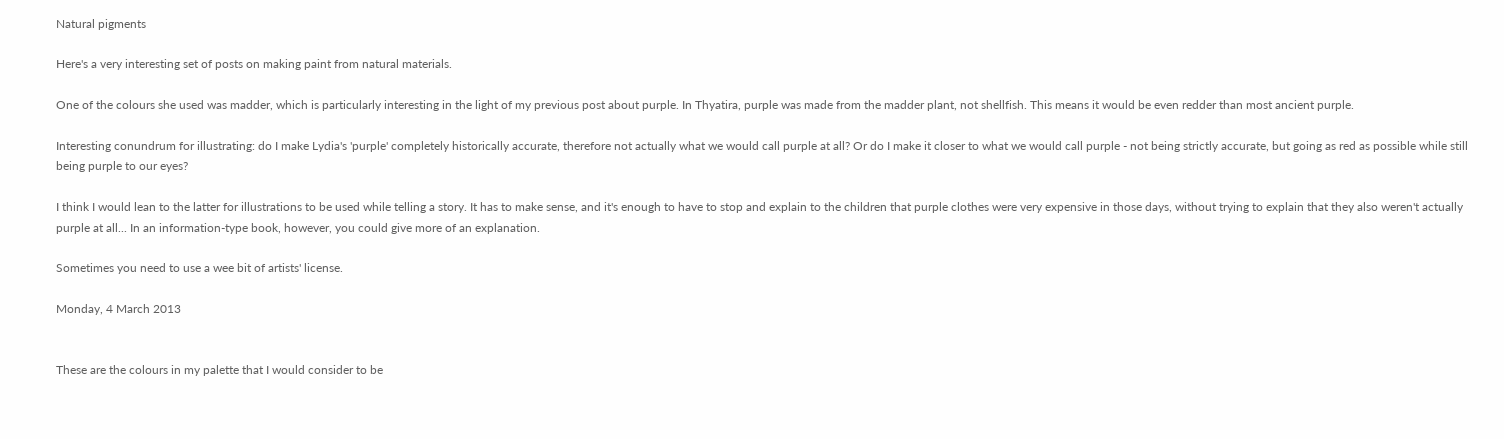Natural pigments

Here's a very interesting set of posts on making paint from natural materials.

One of the colours she used was madder, which is particularly interesting in the light of my previous post about purple. In Thyatira, purple was made from the madder plant, not shellfish. This means it would be even redder than most ancient purple.

Interesting conundrum for illustrating: do I make Lydia's 'purple' completely historically accurate, therefore not actually what we would call purple at all? Or do I make it closer to what we would call purple - not being strictly accurate, but going as red as possible while still being purple to our eyes?

I think I would lean to the latter for illustrations to be used while telling a story. It has to make sense, and it's enough to have to stop and explain to the children that purple clothes were very expensive in those days, without trying to explain that they also weren't actually purple at all... In an information-type book, however, you could give more of an explanation.

Sometimes you need to use a wee bit of artists' license.

Monday, 4 March 2013


These are the colours in my palette that I would consider to be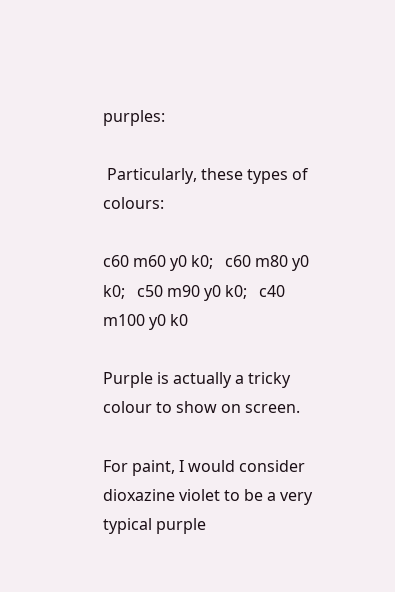purples:

 Particularly, these types of colours:

c60 m60 y0 k0;   c60 m80 y0 k0;   c50 m90 y0 k0;   c40 m100 y0 k0

Purple is actually a tricky colour to show on screen.

For paint, I would consider dioxazine violet to be a very typical purple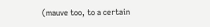(mauve too, to a certain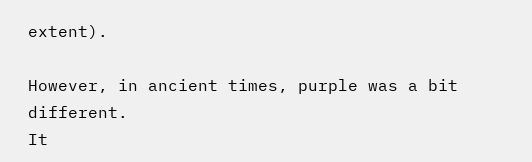extent).

However, in ancient times, purple was a bit different.
It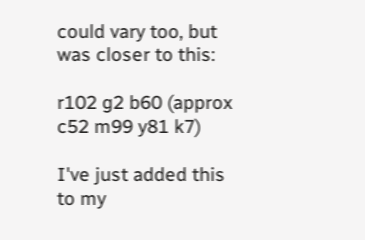could vary too, but was closer to this:

r102 g2 b60 (approx c52 m99 y81 k7)

I've just added this to my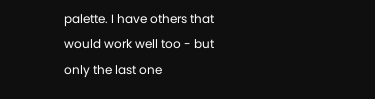palette. I have others that would work well too - but only the last one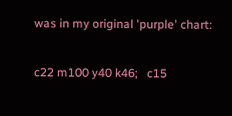was in my original 'purple' chart:

c22 m100 y40 k46;   c15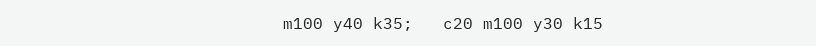m100 y40 k35;   c20 m100 y30 k15